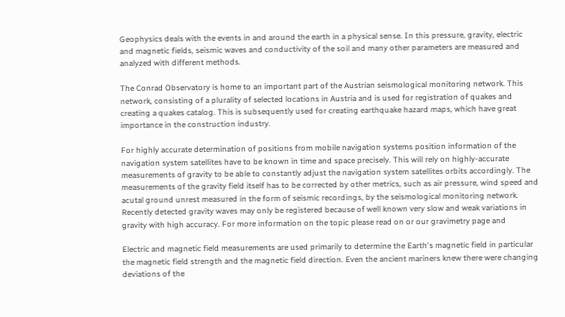Geophysics deals with the events in and around the earth in a physical sense. In this pressure, gravity, electric and magnetic fields, seismic waves and conductivity of the soil and many other parameters are measured and analyzed with different methods.

The Conrad Observatory is home to an important part of the Austrian seismological monitoring network. This network, consisting of a plurality of selected locations in Austria and is used for registration of quakes and creating a quakes catalog. This is subsequently used for creating earthquake hazard maps, which have great importance in the construction industry.

For highly accurate determination of positions from mobile navigation systems position information of the navigation system satellites have to be known in time and space precisely. This will rely on highly-accurate measurements of gravity to be able to constantly adjust the navigation system satellites orbits accordingly. The measurements of the gravity field itself has to be corrected by other metrics, such as air pressure, wind speed and acutal ground unrest measured in the form of seismic recordings, by the seismological monitoring network. Recently detected gravity waves may only be registered because of well known very slow and weak variations in gravity with high accuracy. For more information on the topic please read on or our gravimetry page and

Electric and magnetic field measurements are used primarily to determine the Earth's magnetic field in particular the magnetic field strength and the magnetic field direction. Even the ancient mariners knew there were changing deviations of the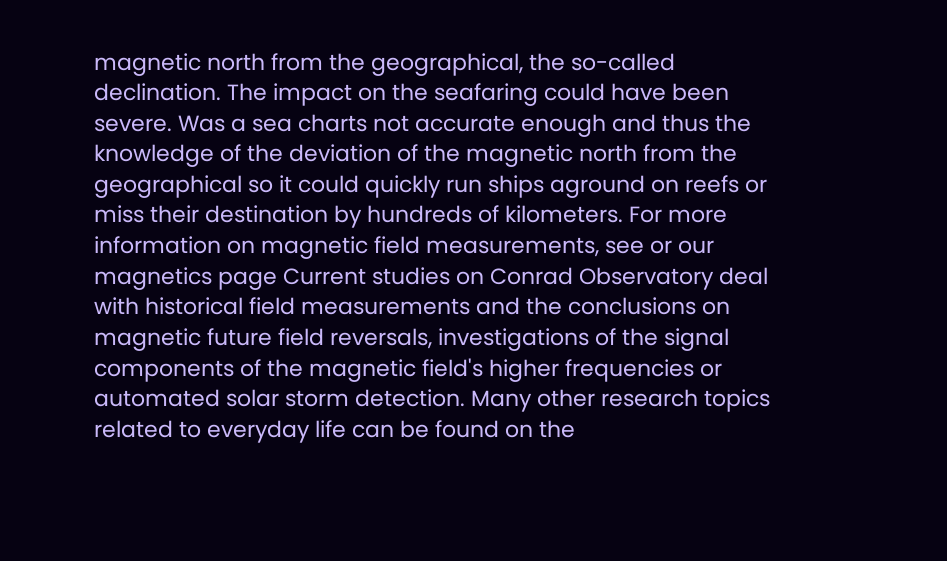magnetic north from the geographical, the so-called declination. The impact on the seafaring could have been severe. Was a sea charts not accurate enough and thus the knowledge of the deviation of the magnetic north from the geographical so it could quickly run ships aground on reefs or miss their destination by hundreds of kilometers. For more information on magnetic field measurements, see or our magnetics page Current studies on Conrad Observatory deal with historical field measurements and the conclusions on magnetic future field reversals, investigations of the signal components of the magnetic field's higher frequencies or automated solar storm detection. Many other research topics related to everyday life can be found on the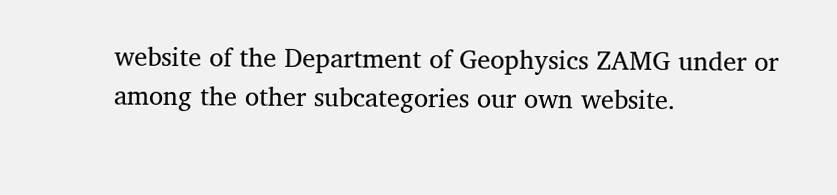website of the Department of Geophysics ZAMG under or among the other subcategories our own website.